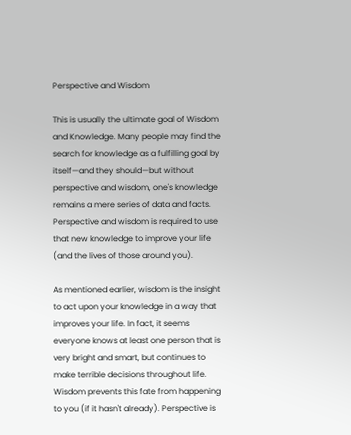Perspective and Wisdom

This is usually the ultimate goal of Wisdom and Knowledge. Many people may find the search for knowledge as a fulfilling goal by itself—and they should—but without perspective and wisdom, one's knowledge remains a mere series of data and facts. Perspective and wisdom is required to use that new knowledge to improve your life (and the lives of those around you).

As mentioned earlier, wisdom is the insight to act upon your knowledge in a way that improves your life. In fact, it seems everyone knows at least one person that is very bright and smart, but continues to make terrible decisions throughout life. Wisdom prevents this fate from happening to you (if it hasn't already). Perspective is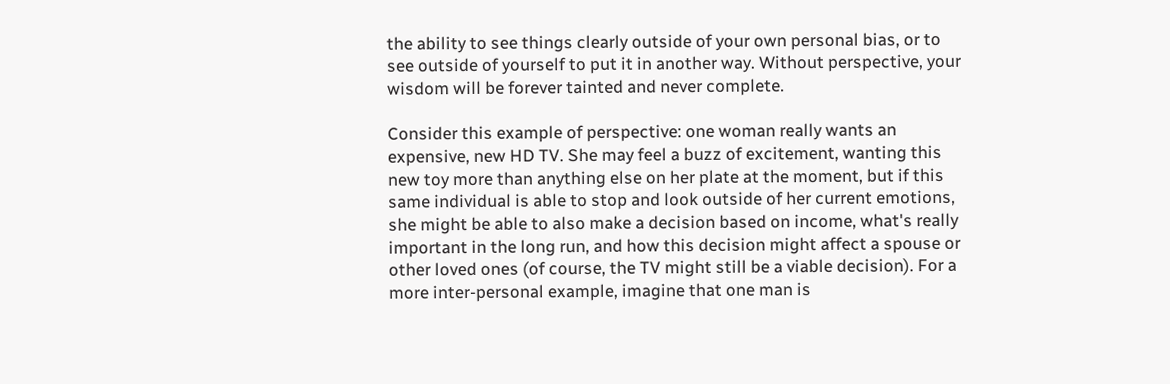the ability to see things clearly outside of your own personal bias, or to see outside of yourself to put it in another way. Without perspective, your wisdom will be forever tainted and never complete.

Consider this example of perspective: one woman really wants an expensive, new HD TV. She may feel a buzz of excitement, wanting this new toy more than anything else on her plate at the moment, but if this same individual is able to stop and look outside of her current emotions, she might be able to also make a decision based on income, what's really important in the long run, and how this decision might affect a spouse or other loved ones (of course, the TV might still be a viable decision). For a more inter-personal example, imagine that one man is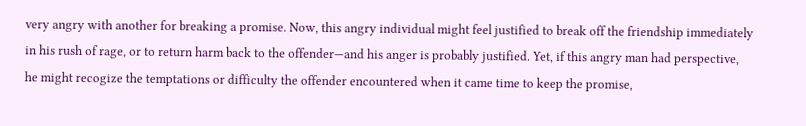very angry with another for breaking a promise. Now, this angry individual might feel justified to break off the friendship immediately in his rush of rage, or to return harm back to the offender—and his anger is probably justified. Yet, if this angry man had perspective, he might recogize the temptations or difficulty the offender encountered when it came time to keep the promise,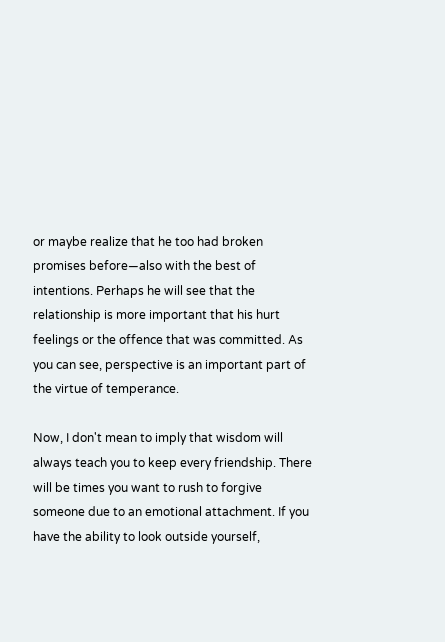or maybe realize that he too had broken promises before—also with the best of intentions. Perhaps he will see that the relationship is more important that his hurt feelings or the offence that was committed. As you can see, perspective is an important part of the virtue of temperance.

Now, I don't mean to imply that wisdom will always teach you to keep every friendship. There will be times you want to rush to forgive someone due to an emotional attachment. If you have the ability to look outside yourself,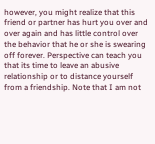however, you might realize that this friend or partner has hurt you over and over again and has little control over the behavior that he or she is swearing off forever. Perspective can teach you that its time to leave an abusive relationship or to distance yourself from a friendship. Note that I am not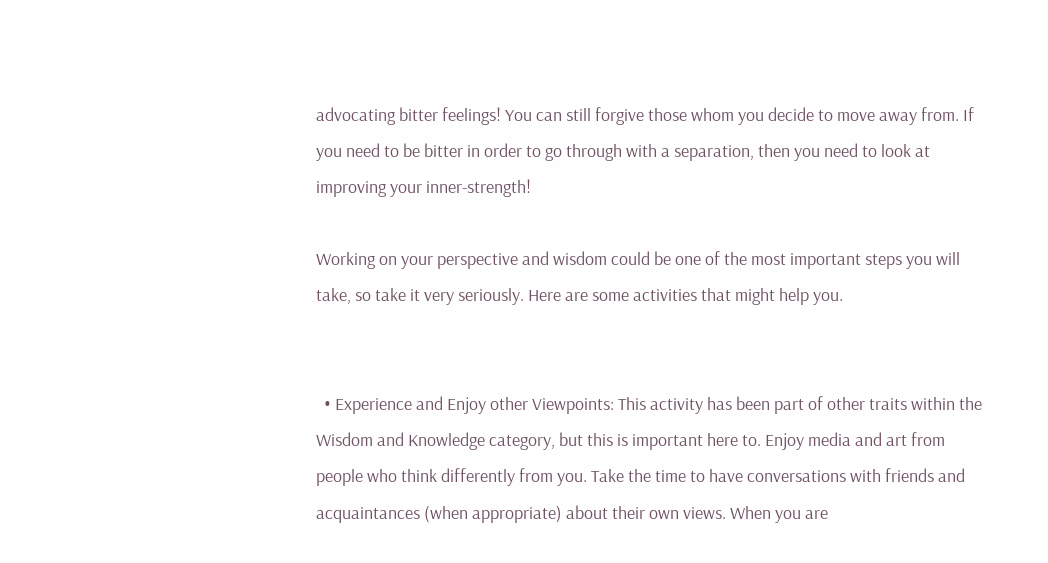advocating bitter feelings! You can still forgive those whom you decide to move away from. If you need to be bitter in order to go through with a separation, then you need to look at improving your inner-strength!

Working on your perspective and wisdom could be one of the most important steps you will take, so take it very seriously. Here are some activities that might help you.


  • Experience and Enjoy other Viewpoints: This activity has been part of other traits within the Wisdom and Knowledge category, but this is important here to. Enjoy media and art from people who think differently from you. Take the time to have conversations with friends and acquaintances (when appropriate) about their own views. When you are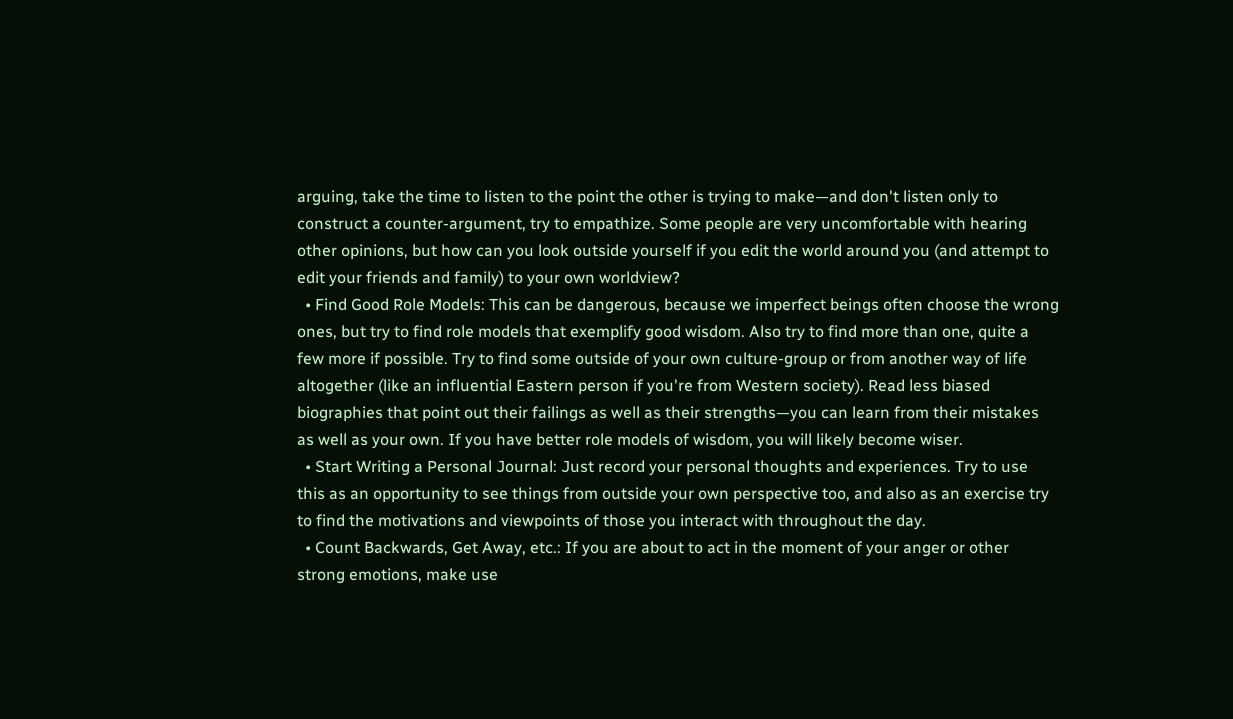arguing, take the time to listen to the point the other is trying to make—and don't listen only to construct a counter-argument, try to empathize. Some people are very uncomfortable with hearing other opinions, but how can you look outside yourself if you edit the world around you (and attempt to edit your friends and family) to your own worldview?
  • Find Good Role Models: This can be dangerous, because we imperfect beings often choose the wrong ones, but try to find role models that exemplify good wisdom. Also try to find more than one, quite a few more if possible. Try to find some outside of your own culture-group or from another way of life altogether (like an influential Eastern person if you're from Western society). Read less biased biographies that point out their failings as well as their strengths—you can learn from their mistakes as well as your own. If you have better role models of wisdom, you will likely become wiser.
  • Start Writing a Personal Journal: Just record your personal thoughts and experiences. Try to use this as an opportunity to see things from outside your own perspective too, and also as an exercise try to find the motivations and viewpoints of those you interact with throughout the day.
  • Count Backwards, Get Away, etc.: If you are about to act in the moment of your anger or other strong emotions, make use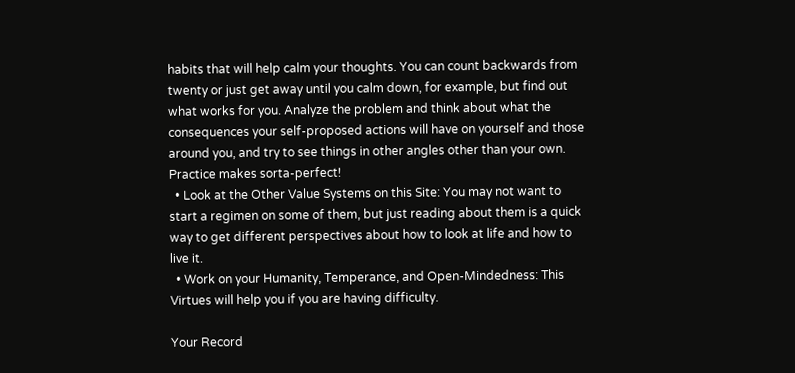habits that will help calm your thoughts. You can count backwards from twenty or just get away until you calm down, for example, but find out what works for you. Analyze the problem and think about what the consequences your self-proposed actions will have on yourself and those around you, and try to see things in other angles other than your own. Practice makes sorta-perfect!
  • Look at the Other Value Systems on this Site: You may not want to start a regimen on some of them, but just reading about them is a quick way to get different perspectives about how to look at life and how to live it.
  • Work on your Humanity, Temperance, and Open-Mindedness: This Virtues will help you if you are having difficulty.

Your Record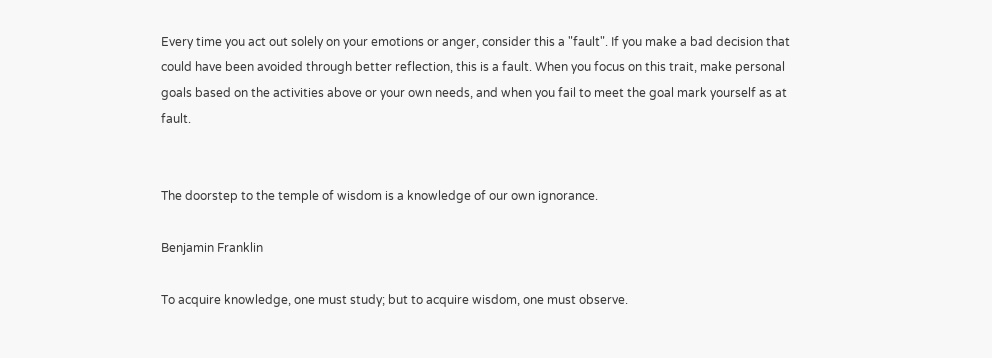Every time you act out solely on your emotions or anger, consider this a "fault". If you make a bad decision that could have been avoided through better reflection, this is a fault. When you focus on this trait, make personal goals based on the activities above or your own needs, and when you fail to meet the goal mark yourself as at fault.


The doorstep to the temple of wisdom is a knowledge of our own ignorance.

Benjamin Franklin

To acquire knowledge, one must study; but to acquire wisdom, one must observe.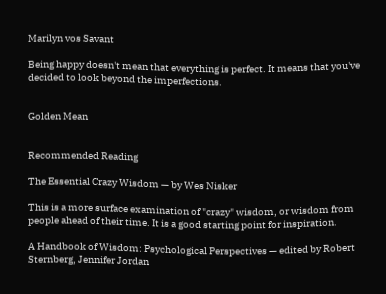Marilyn vos Savant

Being happy doesn't mean that everything is perfect. It means that you've decided to look beyond the imperfections.


Golden Mean


Recommended Reading

The Essential Crazy Wisdom — by Wes Nisker

This is a more surface examination of "crazy" wisdom, or wisdom from people ahead of their time. It is a good starting point for inspiration.

A Handbook of Wisdom: Psychological Perspectives — edited by Robert Sternberg, Jennifer Jordan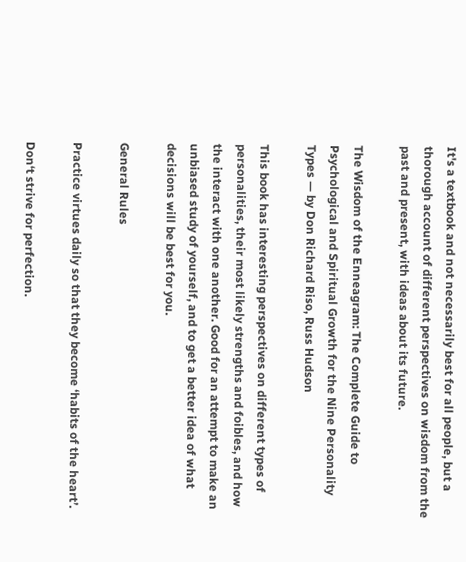It's a textbook and not necessarily best for all people, but a thorough account of different perspectives on wisdom from the past and present, with ideas about its future.

The Wisdom of the Enneagram: The Complete Guide to Psychological and Spiritual Growth for the Nine Personality Types — by Don Richard Riso, Russ Hudson

This book has interesting perspectives on different types of personalities, their most likely strengths and foibles, and how the interact with one another. Good for an attempt to make an unbiased study of yourself, and to get a better idea of what decisions will be best for you.

General Rules

Practice virtues daily so that they become ‘habits of the heart’.

Don‘t strive for perfection.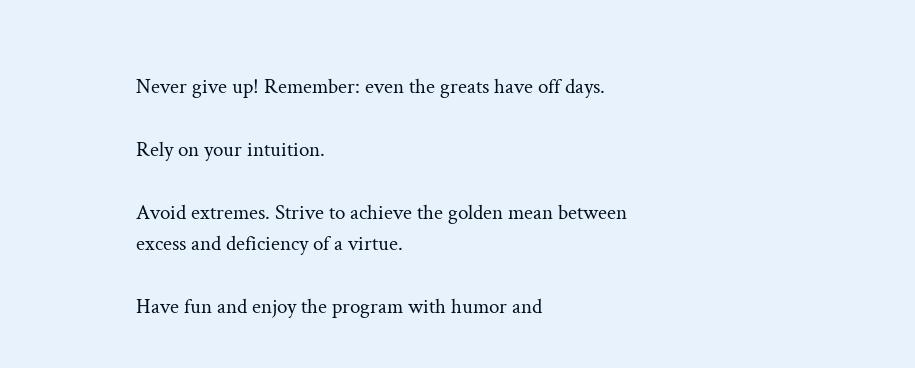Never give up! Remember: even the greats have off days.

Rely on your intuition.

Avoid extremes. Strive to achieve the golden mean between excess and deficiency of a virtue.

Have fun and enjoy the program with humor and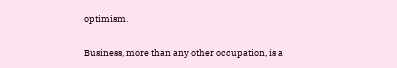optimism.

Business, more than any other occupation, is a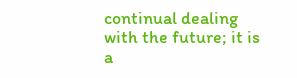continual dealing with the future; it is a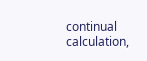continual calculation,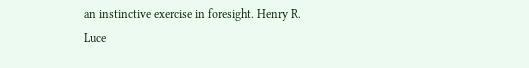an instinctive exercise in foresight. Henry R. Luce